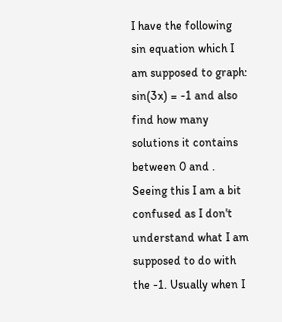I have the following sin equation which I am supposed to graph: sin(3x) = -1 and also find how many solutions it contains between 0 and . Seeing this I am a bit confused as I don't understand what I am supposed to do with the -1. Usually when I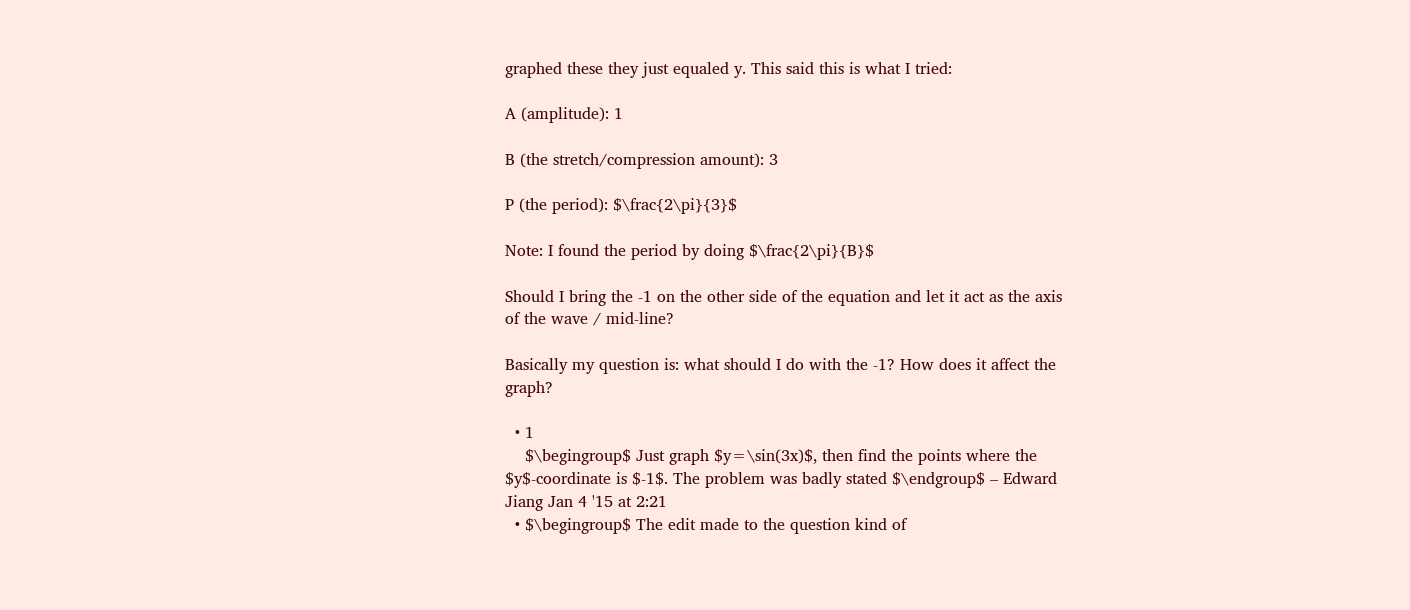graphed these they just equaled y. This said this is what I tried:

A (amplitude): 1

B (the stretch/compression amount): 3

P (the period): $\frac{2\pi}{3}$

Note: I found the period by doing $\frac{2\pi}{B}$

Should I bring the -1 on the other side of the equation and let it act as the axis of the wave / mid-line?

Basically my question is: what should I do with the -1? How does it affect the graph?

  • 1
    $\begingroup$ Just graph $y=\sin(3x)$, then find the points where the $y$-coordinate is $-1$. The problem was badly stated $\endgroup$ – Edward Jiang Jan 4 '15 at 2:21
  • $\begingroup$ The edit made to the question kind of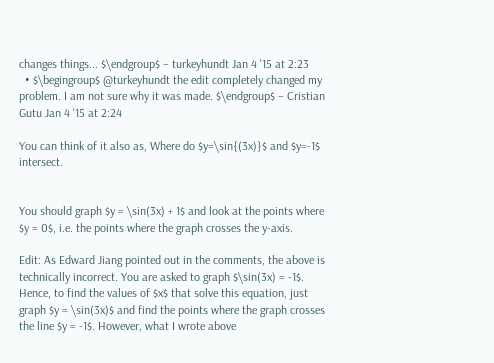changes things... $\endgroup$ – turkeyhundt Jan 4 '15 at 2:23
  • $\begingroup$ @turkeyhundt the edit completely changed my problem. I am not sure why it was made. $\endgroup$ – Cristian Gutu Jan 4 '15 at 2:24

You can think of it also as, Where do $y=\sin{(3x)}$ and $y=-1$ intersect.


You should graph $y = \sin(3x) + 1$ and look at the points where $y = 0$, i.e. the points where the graph crosses the y-axis.

Edit: As Edward Jiang pointed out in the comments, the above is technically incorrect. You are asked to graph $\sin(3x) = -1$. Hence, to find the values of $x$ that solve this equation, just graph $y = \sin(3x)$ and find the points where the graph crosses the line $y = -1$. However, what I wrote above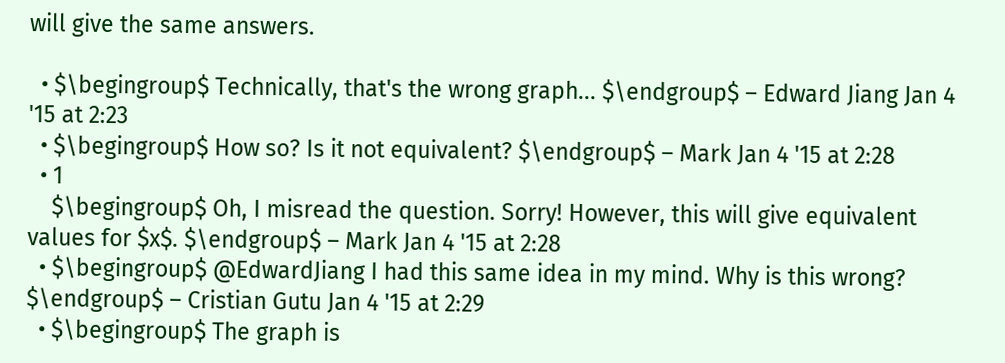will give the same answers.

  • $\begingroup$ Technically, that's the wrong graph... $\endgroup$ – Edward Jiang Jan 4 '15 at 2:23
  • $\begingroup$ How so? Is it not equivalent? $\endgroup$ – Mark Jan 4 '15 at 2:28
  • 1
    $\begingroup$ Oh, I misread the question. Sorry! However, this will give equivalent values for $x$. $\endgroup$ – Mark Jan 4 '15 at 2:28
  • $\begingroup$ @EdwardJiang I had this same idea in my mind. Why is this wrong? $\endgroup$ – Cristian Gutu Jan 4 '15 at 2:29
  • $\begingroup$ The graph is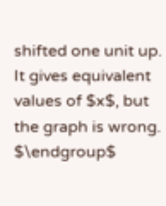shifted one unit up. It gives equivalent values of $x$, but the graph is wrong. $\endgroup$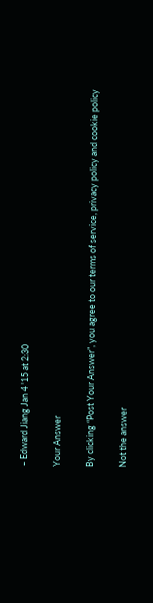– Edward Jiang Jan 4 '15 at 2:30

Your Answer

By clicking “Post Your Answer”, you agree to our terms of service, privacy policy and cookie policy

Not the answer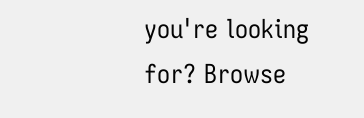you're looking for? Browse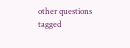other questions tagged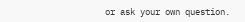or ask your own question.